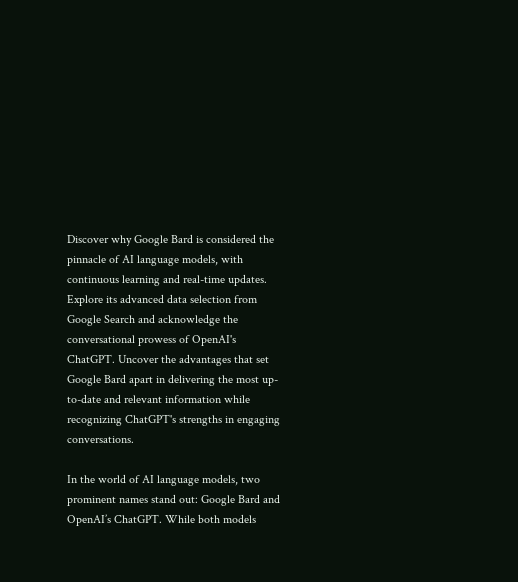Discover why Google Bard is considered the pinnacle of AI language models, with continuous learning and real-time updates. Explore its advanced data selection from Google Search and acknowledge the conversational prowess of OpenAI's ChatGPT. Uncover the advantages that set Google Bard apart in delivering the most up-to-date and relevant information while recognizing ChatGPT's strengths in engaging conversations.

In the world of AI language models, two prominent names stand out: Google Bard and OpenAI’s ChatGPT. While both models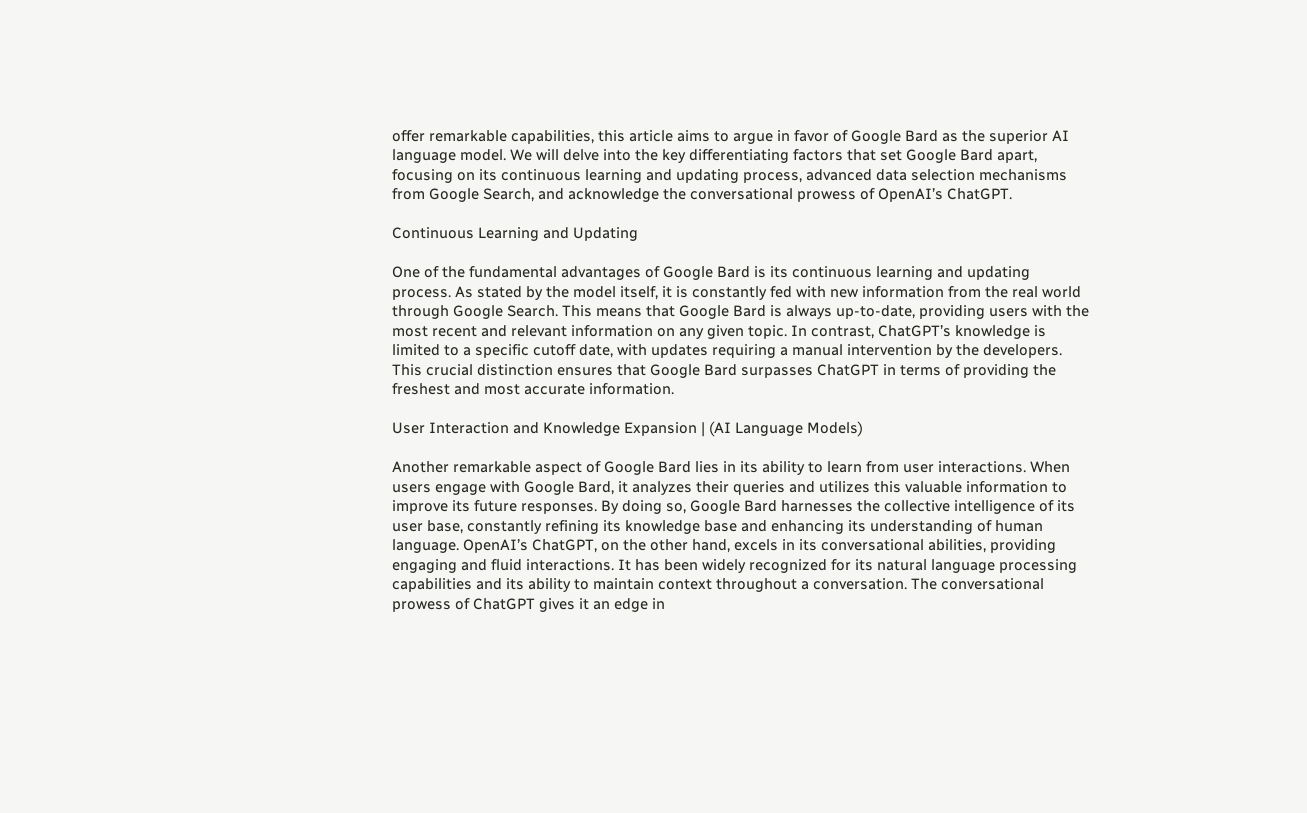offer remarkable capabilities, this article aims to argue in favor of Google Bard as the superior AI language model. We will delve into the key differentiating factors that set Google Bard apart, focusing on its continuous learning and updating process, advanced data selection mechanisms from Google Search, and acknowledge the conversational prowess of OpenAI’s ChatGPT.

Continuous Learning and Updating

One of the fundamental advantages of Google Bard is its continuous learning and updating process. As stated by the model itself, it is constantly fed with new information from the real world through Google Search. This means that Google Bard is always up-to-date, providing users with the most recent and relevant information on any given topic. In contrast, ChatGPT’s knowledge is limited to a specific cutoff date, with updates requiring a manual intervention by the developers. This crucial distinction ensures that Google Bard surpasses ChatGPT in terms of providing the freshest and most accurate information.

User Interaction and Knowledge Expansion | (AI Language Models)

Another remarkable aspect of Google Bard lies in its ability to learn from user interactions. When users engage with Google Bard, it analyzes their queries and utilizes this valuable information to improve its future responses. By doing so, Google Bard harnesses the collective intelligence of its user base, constantly refining its knowledge base and enhancing its understanding of human language. OpenAI’s ChatGPT, on the other hand, excels in its conversational abilities, providing engaging and fluid interactions. It has been widely recognized for its natural language processing capabilities and its ability to maintain context throughout a conversation. The conversational prowess of ChatGPT gives it an edge in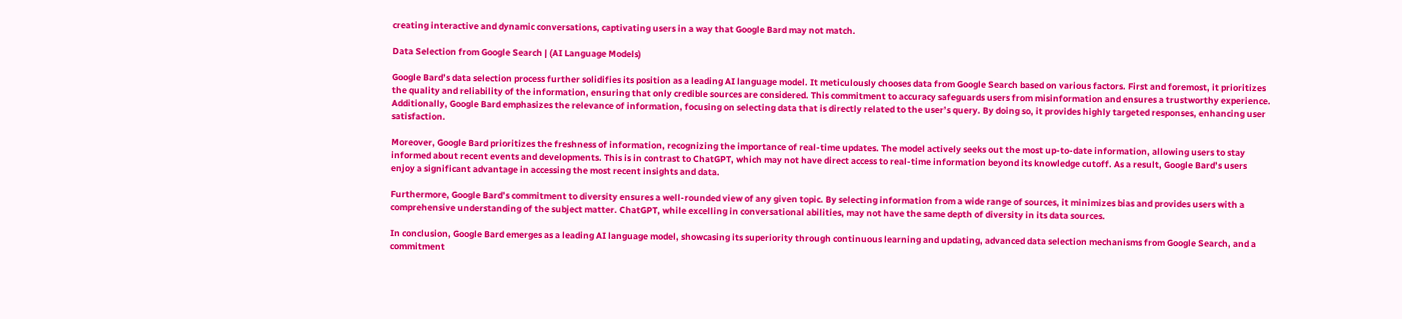creating interactive and dynamic conversations, captivating users in a way that Google Bard may not match.

Data Selection from Google Search | (AI Language Models)

Google Bard’s data selection process further solidifies its position as a leading AI language model. It meticulously chooses data from Google Search based on various factors. First and foremost, it prioritizes the quality and reliability of the information, ensuring that only credible sources are considered. This commitment to accuracy safeguards users from misinformation and ensures a trustworthy experience. Additionally, Google Bard emphasizes the relevance of information, focusing on selecting data that is directly related to the user’s query. By doing so, it provides highly targeted responses, enhancing user satisfaction.

Moreover, Google Bard prioritizes the freshness of information, recognizing the importance of real-time updates. The model actively seeks out the most up-to-date information, allowing users to stay informed about recent events and developments. This is in contrast to ChatGPT, which may not have direct access to real-time information beyond its knowledge cutoff. As a result, Google Bard’s users enjoy a significant advantage in accessing the most recent insights and data.

Furthermore, Google Bard’s commitment to diversity ensures a well-rounded view of any given topic. By selecting information from a wide range of sources, it minimizes bias and provides users with a comprehensive understanding of the subject matter. ChatGPT, while excelling in conversational abilities, may not have the same depth of diversity in its data sources.

In conclusion, Google Bard emerges as a leading AI language model, showcasing its superiority through continuous learning and updating, advanced data selection mechanisms from Google Search, and a commitment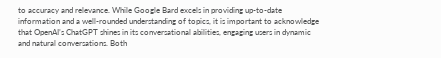to accuracy and relevance. While Google Bard excels in providing up-to-date information and a well-rounded understanding of topics, it is important to acknowledge that OpenAI’s ChatGPT shines in its conversational abilities, engaging users in dynamic and natural conversations. Both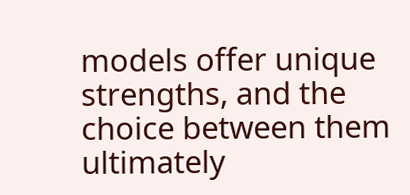models offer unique strengths, and the choice between them ultimately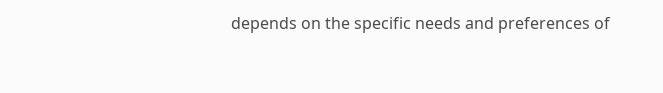depends on the specific needs and preferences of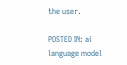the user.

POSTED IN: ai language model